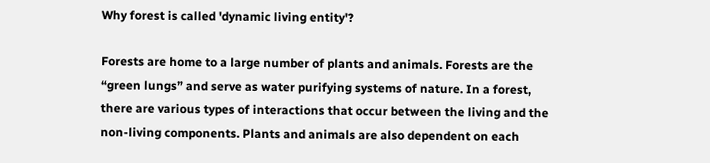Why forest is called 'dynamic living entity'?

Forests are home to a large number of plants and animals. Forests are the “green lungs” and serve as water purifying systems of nature. In a forest, there are various types of interactions that occur between the living and the non-living components. Plants and animals are also dependent on each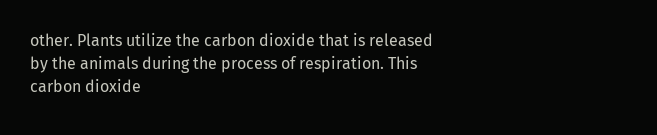other. Plants utilize the carbon dioxide that is released by the animals during the process of respiration. This carbon dioxide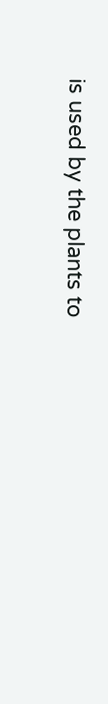is used by the plants to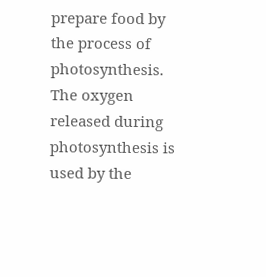prepare food by the process of photosynthesis. The oxygen released during photosynthesis is used by the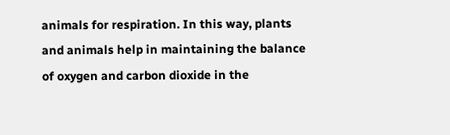animals for respiration. In this way, plants and animals help in maintaining the balance of oxygen and carbon dioxide in the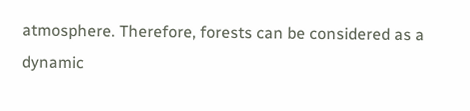atmosphere. Therefore, forests can be considered as a dynamic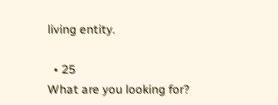living entity.

  • 25
What are you looking for?